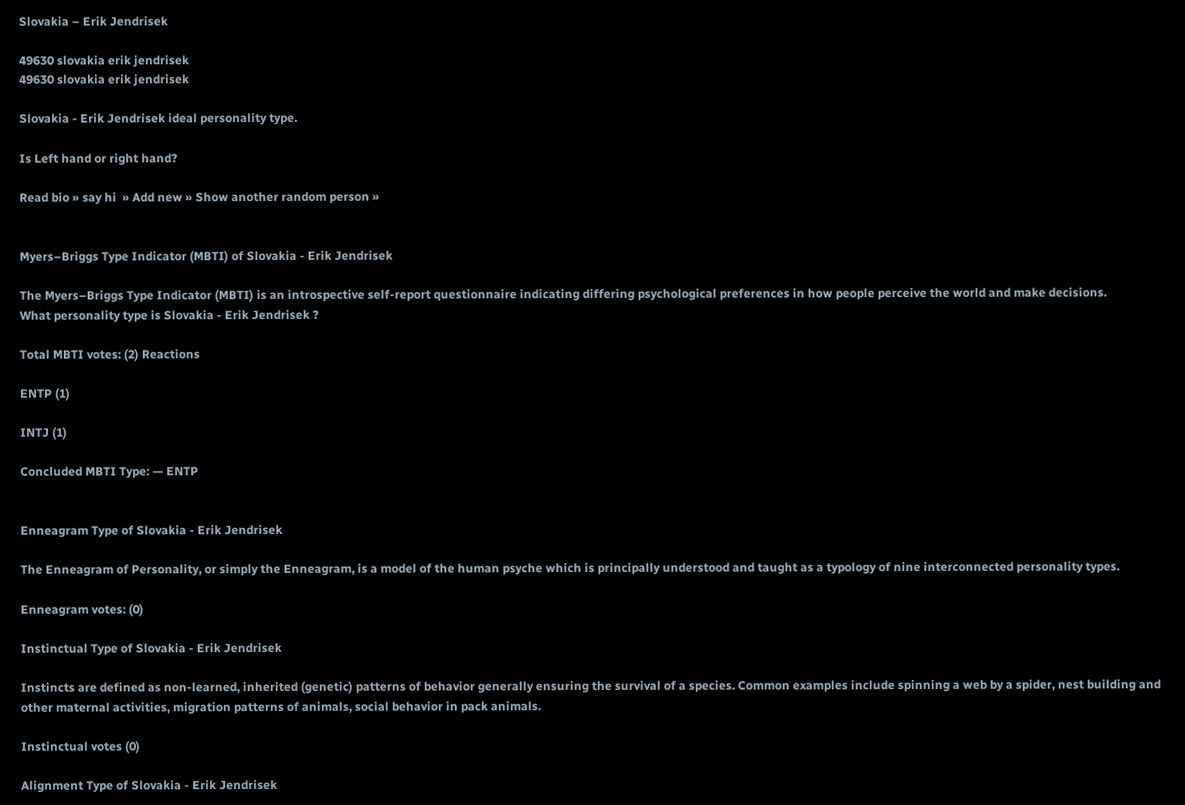Slovakia – Erik Jendrisek

49630 slovakia erik jendrisek
49630 slovakia erik jendrisek

Slovakia - Erik Jendrisek ideal personality type.

Is Left hand or right hand?

Read bio » say hi  » Add new » Show another random person »


Myers–Briggs Type Indicator (MBTI) of Slovakia - Erik Jendrisek

The Myers–Briggs Type Indicator (MBTI) is an introspective self-report questionnaire indicating differing psychological preferences in how people perceive the world and make decisions.
What personality type is Slovakia - Erik Jendrisek ?

Total MBTI votes: (2) Reactions

ENTP (1)

INTJ (1)

Concluded MBTI Type: — ENTP


Enneagram Type of Slovakia - Erik Jendrisek

The Enneagram of Personality, or simply the Enneagram, is a model of the human psyche which is principally understood and taught as a typology of nine interconnected personality types.

Enneagram votes: (0)

Instinctual Type of Slovakia - Erik Jendrisek

Instincts are defined as non-learned, inherited (genetic) patterns of behavior generally ensuring the survival of a species. Common examples include spinning a web by a spider, nest building and other maternal activities, migration patterns of animals, social behavior in pack animals.

Instinctual votes (0)

Alignment Type of Slovakia - Erik Jendrisek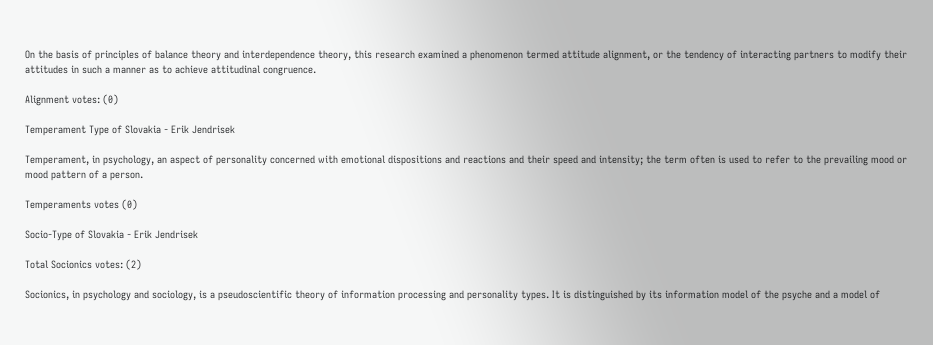On the basis of principles of balance theory and interdependence theory, this research examined a phenomenon termed attitude alignment, or the tendency of interacting partners to modify their attitudes in such a manner as to achieve attitudinal congruence.

Alignment votes: (0)

Temperament Type of Slovakia - Erik Jendrisek

Temperament, in psychology, an aspect of personality concerned with emotional dispositions and reactions and their speed and intensity; the term often is used to refer to the prevailing mood or mood pattern of a person.

Temperaments votes (0)

Socio-Type of Slovakia - Erik Jendrisek

Total Socionics votes: (2)

Socionics, in psychology and sociology, is a pseudoscientific theory of information processing and personality types. It is distinguished by its information model of the psyche and a model of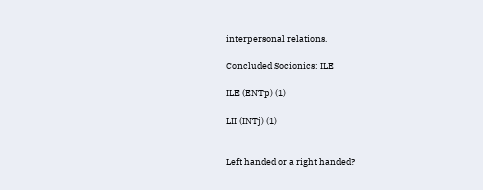interpersonal relations.

Concluded Socionics: ILE

ILE (ENTp) (1)

LII (INTj) (1)


Left handed or a right handed?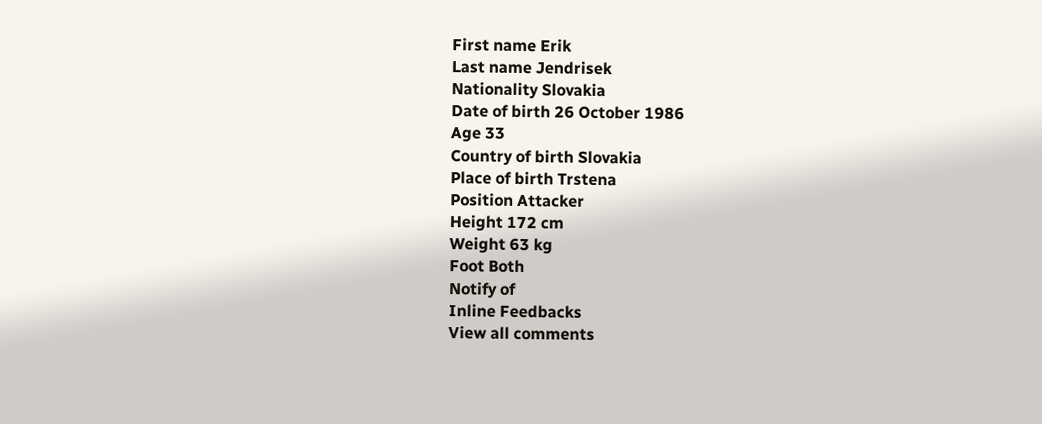First name Erik
Last name Jendrisek
Nationality Slovakia
Date of birth 26 October 1986
Age 33
Country of birth Slovakia
Place of birth Trstena
Position Attacker
Height 172 cm
Weight 63 kg
Foot Both
Notify of
Inline Feedbacks
View all comments